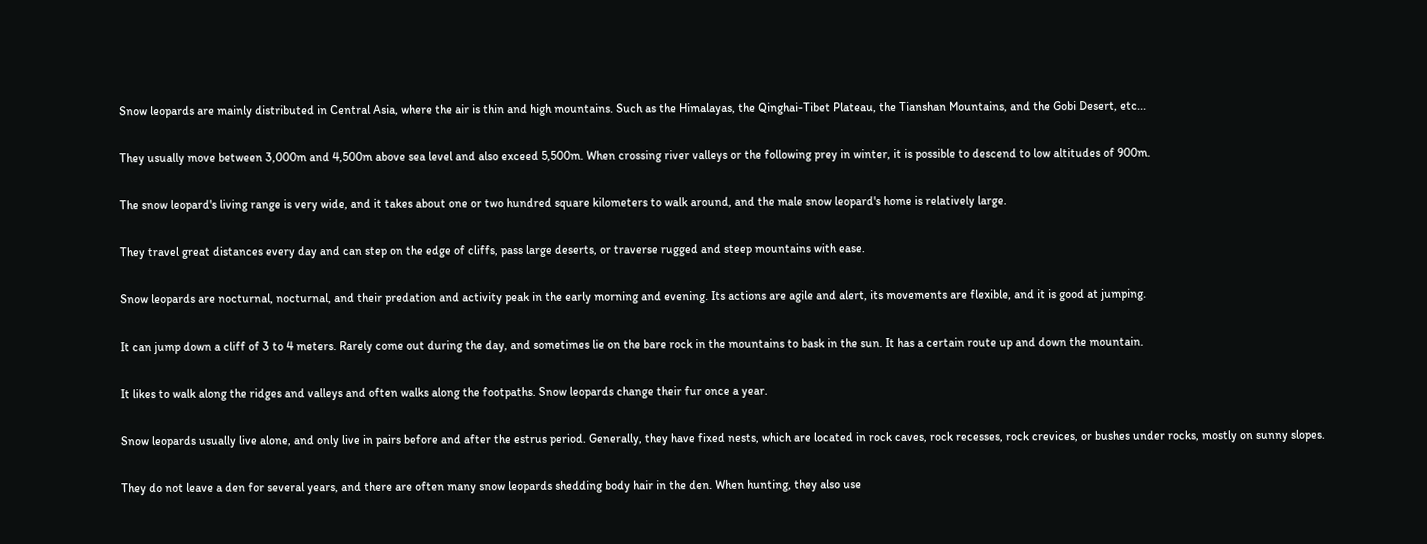Snow leopards are mainly distributed in Central Asia, where the air is thin and high mountains. Such as the Himalayas, the Qinghai-Tibet Plateau, the Tianshan Mountains, and the Gobi Desert, etc...

They usually move between 3,000m and 4,500m above sea level and also exceed 5,500m. When crossing river valleys or the following prey in winter, it is possible to descend to low altitudes of 900m.

The snow leopard's living range is very wide, and it takes about one or two hundred square kilometers to walk around, and the male snow leopard's home is relatively large.

They travel great distances every day and can step on the edge of cliffs, pass large deserts, or traverse rugged and steep mountains with ease.

Snow leopards are nocturnal, nocturnal, and their predation and activity peak in the early morning and evening. Its actions are agile and alert, its movements are flexible, and it is good at jumping.

It can jump down a cliff of 3 to 4 meters. Rarely come out during the day, and sometimes lie on the bare rock in the mountains to bask in the sun. It has a certain route up and down the mountain.

It likes to walk along the ridges and valleys and often walks along the footpaths. Snow leopards change their fur once a year.

Snow leopards usually live alone, and only live in pairs before and after the estrus period. Generally, they have fixed nests, which are located in rock caves, rock recesses, rock crevices, or bushes under rocks, mostly on sunny slopes.

They do not leave a den for several years, and there are often many snow leopards shedding body hair in the den. When hunting, they also use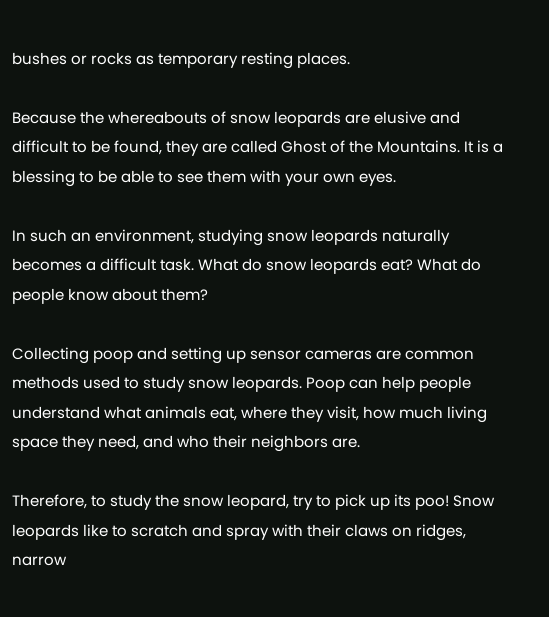bushes or rocks as temporary resting places.

Because the whereabouts of snow leopards are elusive and difficult to be found, they are called Ghost of the Mountains. It is a blessing to be able to see them with your own eyes.

In such an environment, studying snow leopards naturally becomes a difficult task. What do snow leopards eat? What do people know about them?

Collecting poop and setting up sensor cameras are common methods used to study snow leopards. Poop can help people understand what animals eat, where they visit, how much living space they need, and who their neighbors are.

Therefore, to study the snow leopard, try to pick up its poo! Snow leopards like to scratch and spray with their claws on ridges, narrow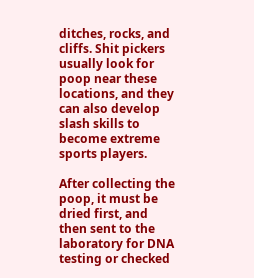ditches, rocks, and cliffs. Shit pickers usually look for poop near these locations, and they can also develop slash skills to become extreme sports players.

After collecting the poop, it must be dried first, and then sent to the laboratory for DNA testing or checked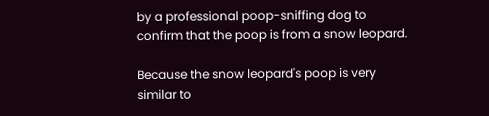by a professional poop-sniffing dog to confirm that the poop is from a snow leopard.

Because the snow leopard's poop is very similar to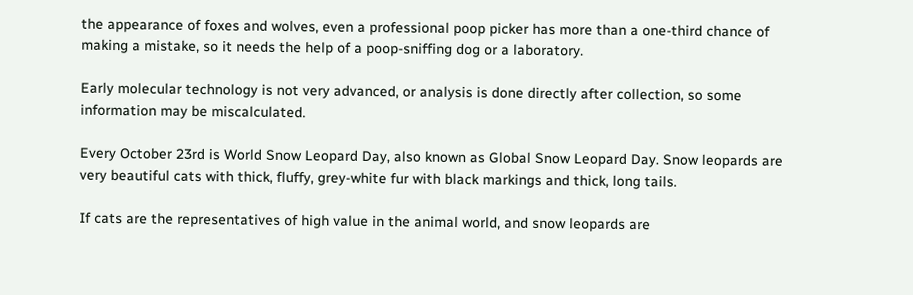the appearance of foxes and wolves, even a professional poop picker has more than a one-third chance of making a mistake, so it needs the help of a poop-sniffing dog or a laboratory.

Early molecular technology is not very advanced, or analysis is done directly after collection, so some information may be miscalculated.

Every October 23rd is World Snow Leopard Day, also known as Global Snow Leopard Day. Snow leopards are very beautiful cats with thick, fluffy, grey-white fur with black markings and thick, long tails.

If cats are the representatives of high value in the animal world, and snow leopards are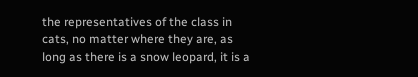the representatives of the class in cats, no matter where they are, as long as there is a snow leopard, it is a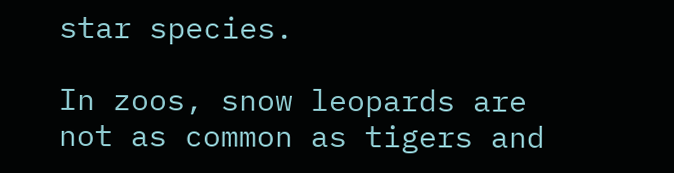star species.

In zoos, snow leopards are not as common as tigers and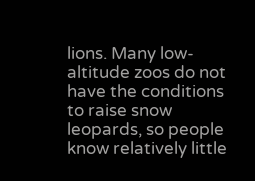lions. Many low-altitude zoos do not have the conditions to raise snow leopards, so people know relatively little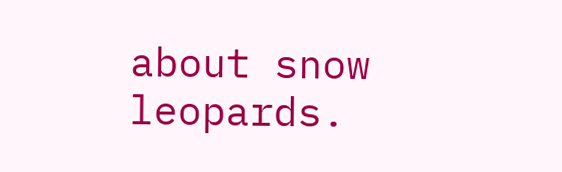about snow leopards.